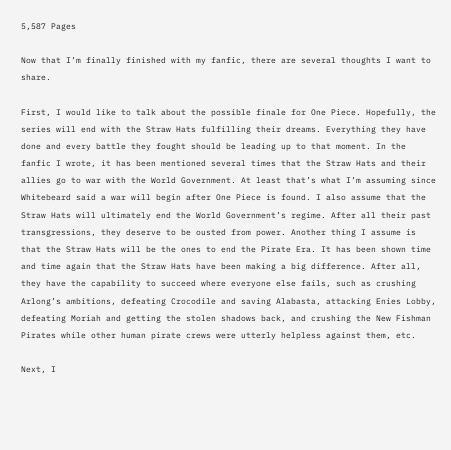5,587 Pages

Now that I’m finally finished with my fanfic, there are several thoughts I want to share.

First, I would like to talk about the possible finale for One Piece. Hopefully, the series will end with the Straw Hats fulfilling their dreams. Everything they have done and every battle they fought should be leading up to that moment. In the fanfic I wrote, it has been mentioned several times that the Straw Hats and their allies go to war with the World Government. At least that’s what I’m assuming since Whitebeard said a war will begin after One Piece is found. I also assume that the Straw Hats will ultimately end the World Government’s regime. After all their past transgressions, they deserve to be ousted from power. Another thing I assume is that the Straw Hats will be the ones to end the Pirate Era. It has been shown time and time again that the Straw Hats have been making a big difference. After all, they have the capability to succeed where everyone else fails, such as crushing Arlong’s ambitions, defeating Crocodile and saving Alabasta, attacking Enies Lobby, defeating Moriah and getting the stolen shadows back, and crushing the New Fishman Pirates while other human pirate crews were utterly helpless against them, etc.

Next, I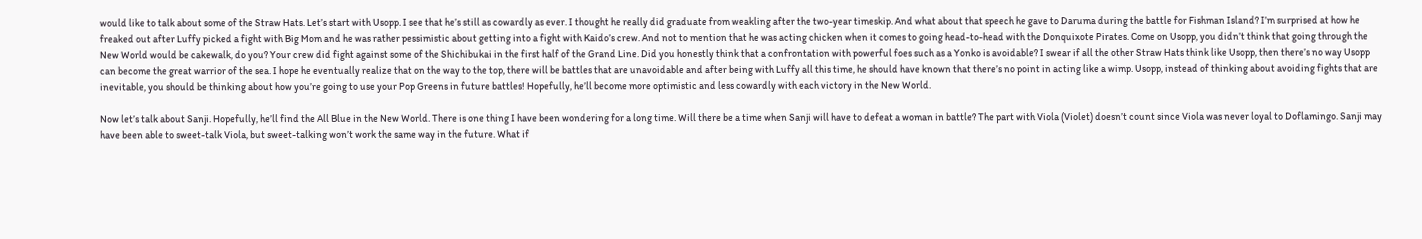would like to talk about some of the Straw Hats. Let’s start with Usopp. I see that he’s still as cowardly as ever. I thought he really did graduate from weakling after the two-year timeskip. And what about that speech he gave to Daruma during the battle for Fishman Island? I’m surprised at how he freaked out after Luffy picked a fight with Big Mom and he was rather pessimistic about getting into a fight with Kaido’s crew. And not to mention that he was acting chicken when it comes to going head-to-head with the Donquixote Pirates. Come on Usopp, you didn’t think that going through the New World would be cakewalk, do you? Your crew did fight against some of the Shichibukai in the first half of the Grand Line. Did you honestly think that a confrontation with powerful foes such as a Yonko is avoidable? I swear if all the other Straw Hats think like Usopp, then there’s no way Usopp can become the great warrior of the sea. I hope he eventually realize that on the way to the top, there will be battles that are unavoidable and after being with Luffy all this time, he should have known that there’s no point in acting like a wimp. Usopp, instead of thinking about avoiding fights that are inevitable, you should be thinking about how you’re going to use your Pop Greens in future battles! Hopefully, he’ll become more optimistic and less cowardly with each victory in the New World.

Now let’s talk about Sanji. Hopefully, he’ll find the All Blue in the New World. There is one thing I have been wondering for a long time. Will there be a time when Sanji will have to defeat a woman in battle? The part with Viola (Violet) doesn’t count since Viola was never loyal to Doflamingo. Sanji may have been able to sweet-talk Viola, but sweet-talking won’t work the same way in the future. What if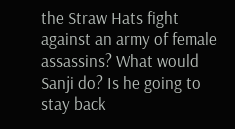the Straw Hats fight against an army of female assassins? What would Sanji do? Is he going to stay back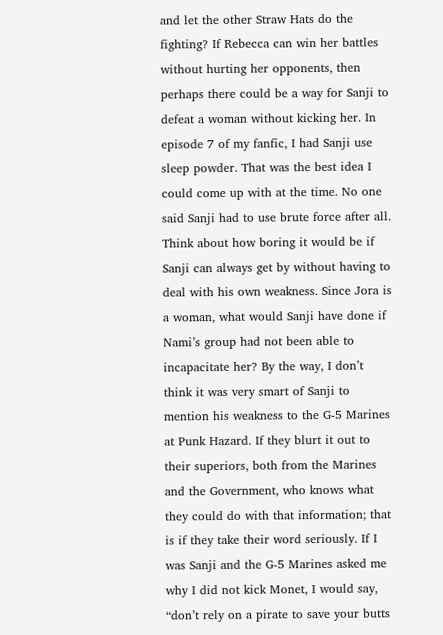and let the other Straw Hats do the fighting? If Rebecca can win her battles without hurting her opponents, then perhaps there could be a way for Sanji to defeat a woman without kicking her. In episode 7 of my fanfic, I had Sanji use sleep powder. That was the best idea I could come up with at the time. No one said Sanji had to use brute force after all. Think about how boring it would be if Sanji can always get by without having to deal with his own weakness. Since Jora is a woman, what would Sanji have done if Nami’s group had not been able to incapacitate her? By the way, I don’t think it was very smart of Sanji to mention his weakness to the G-5 Marines at Punk Hazard. If they blurt it out to their superiors, both from the Marines and the Government, who knows what they could do with that information; that is if they take their word seriously. If I was Sanji and the G-5 Marines asked me why I did not kick Monet, I would say, “don’t rely on a pirate to save your butts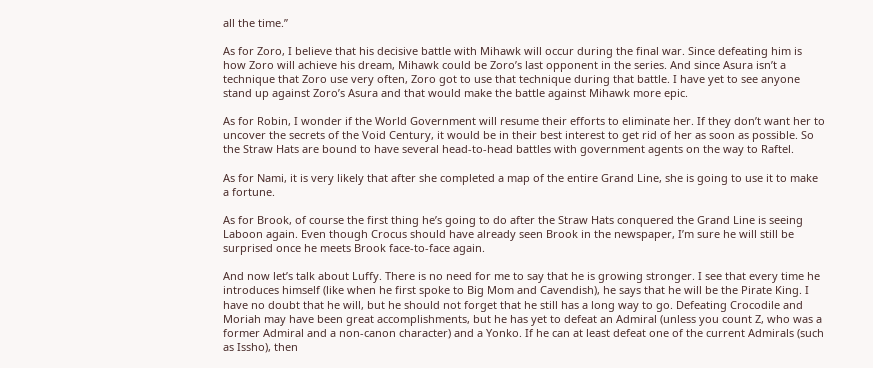all the time.”

As for Zoro, I believe that his decisive battle with Mihawk will occur during the final war. Since defeating him is how Zoro will achieve his dream, Mihawk could be Zoro’s last opponent in the series. And since Asura isn’t a technique that Zoro use very often, Zoro got to use that technique during that battle. I have yet to see anyone stand up against Zoro’s Asura and that would make the battle against Mihawk more epic.

As for Robin, I wonder if the World Government will resume their efforts to eliminate her. If they don’t want her to uncover the secrets of the Void Century, it would be in their best interest to get rid of her as soon as possible. So the Straw Hats are bound to have several head-to-head battles with government agents on the way to Raftel.

As for Nami, it is very likely that after she completed a map of the entire Grand Line, she is going to use it to make a fortune.

As for Brook, of course the first thing he’s going to do after the Straw Hats conquered the Grand Line is seeing Laboon again. Even though Crocus should have already seen Brook in the newspaper, I’m sure he will still be surprised once he meets Brook face-to-face again.

And now let’s talk about Luffy. There is no need for me to say that he is growing stronger. I see that every time he introduces himself (like when he first spoke to Big Mom and Cavendish), he says that he will be the Pirate King. I have no doubt that he will, but he should not forget that he still has a long way to go. Defeating Crocodile and Moriah may have been great accomplishments, but he has yet to defeat an Admiral (unless you count Z, who was a former Admiral and a non-canon character) and a Yonko. If he can at least defeat one of the current Admirals (such as Issho), then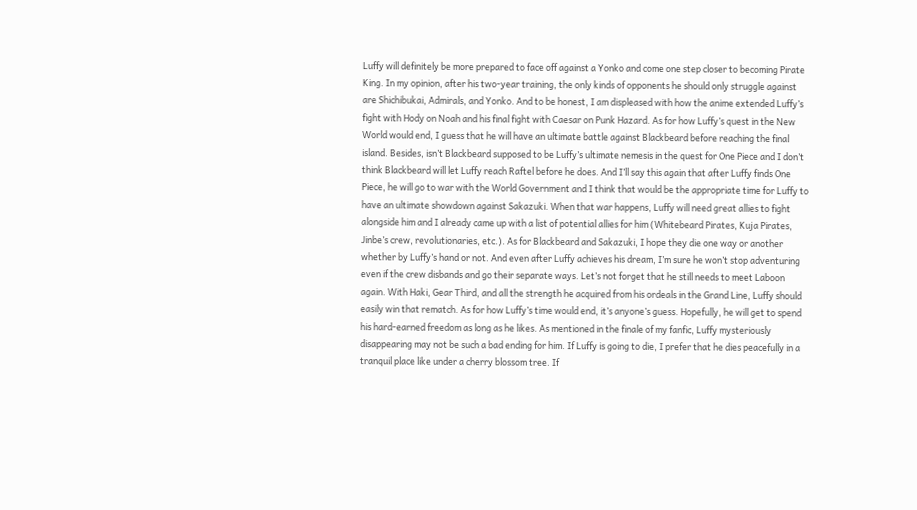Luffy will definitely be more prepared to face off against a Yonko and come one step closer to becoming Pirate King. In my opinion, after his two-year training, the only kinds of opponents he should only struggle against are Shichibukai, Admirals, and Yonko. And to be honest, I am displeased with how the anime extended Luffy’s fight with Hody on Noah and his final fight with Caesar on Punk Hazard. As for how Luffy’s quest in the New World would end, I guess that he will have an ultimate battle against Blackbeard before reaching the final island. Besides, isn’t Blackbeard supposed to be Luffy’s ultimate nemesis in the quest for One Piece and I don’t think Blackbeard will let Luffy reach Raftel before he does. And I’ll say this again that after Luffy finds One Piece, he will go to war with the World Government and I think that would be the appropriate time for Luffy to have an ultimate showdown against Sakazuki. When that war happens, Luffy will need great allies to fight alongside him and I already came up with a list of potential allies for him (Whitebeard Pirates, Kuja Pirates, Jinbe’s crew, revolutionaries, etc.). As for Blackbeard and Sakazuki, I hope they die one way or another whether by Luffy’s hand or not. And even after Luffy achieves his dream, I’m sure he won’t stop adventuring even if the crew disbands and go their separate ways. Let’s not forget that he still needs to meet Laboon again. With Haki, Gear Third, and all the strength he acquired from his ordeals in the Grand Line, Luffy should easily win that rematch. As for how Luffy’s time would end, it’s anyone’s guess. Hopefully, he will get to spend his hard-earned freedom as long as he likes. As mentioned in the finale of my fanfic, Luffy mysteriously disappearing may not be such a bad ending for him. If Luffy is going to die, I prefer that he dies peacefully in a tranquil place like under a cherry blossom tree. If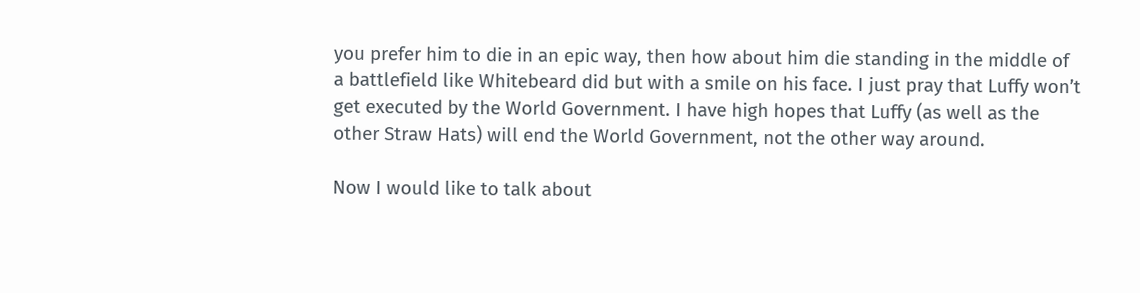you prefer him to die in an epic way, then how about him die standing in the middle of a battlefield like Whitebeard did but with a smile on his face. I just pray that Luffy won’t get executed by the World Government. I have high hopes that Luffy (as well as the other Straw Hats) will end the World Government, not the other way around.

Now I would like to talk about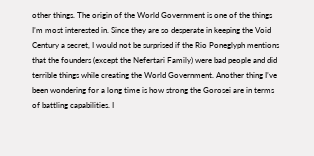other things. The origin of the World Government is one of the things I’m most interested in. Since they are so desperate in keeping the Void Century a secret, I would not be surprised if the Rio Poneglyph mentions that the founders (except the Nefertari Family) were bad people and did terrible things while creating the World Government. Another thing I’ve been wondering for a long time is how strong the Gorosei are in terms of battling capabilities. I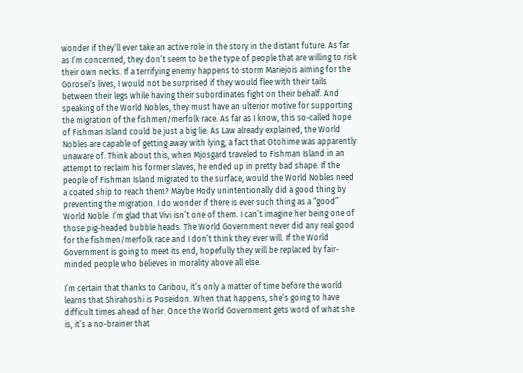wonder if they’ll ever take an active role in the story in the distant future. As far as I’m concerned, they don’t seem to be the type of people that are willing to risk their own necks. If a terrifying enemy happens to storm Mariejois aiming for the Gorosei’s lives, I would not be surprised if they would flee with their tails between their legs while having their subordinates fight on their behalf. And speaking of the World Nobles, they must have an ulterior motive for supporting the migration of the fishmen/merfolk race. As far as I know, this so-called hope of Fishman Island could be just a big lie. As Law already explained, the World Nobles are capable of getting away with lying, a fact that Otohime was apparently unaware of. Think about this, when Mjosgard traveled to Fishman Island in an attempt to reclaim his former slaves, he ended up in pretty bad shape. If the people of Fishman Island migrated to the surface, would the World Nobles need a coated ship to reach them? Maybe Hody unintentionally did a good thing by preventing the migration. I do wonder if there is ever such thing as a “good” World Noble. I’m glad that Vivi isn’t one of them. I can’t imagine her being one of those pig-headed bubble heads. The World Government never did any real good for the fishmen/merfolk race and I don’t think they ever will. If the World Government is going to meet its end, hopefully they will be replaced by fair-minded people who believes in morality above all else.

I’m certain that thanks to Caribou, it’s only a matter of time before the world learns that Shirahoshi is Poseidon. When that happens, she’s going to have difficult times ahead of her. Once the World Government gets word of what she is, it’s a no-brainer that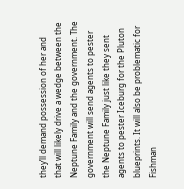they’ll demand possession of her and that will likely drive a wedge between the Neptune Family and the government. The government will send agents to pester the Neptune Family just like they sent agents to pester Iceburg for the Pluton blueprints. It will also be problematic for Fishman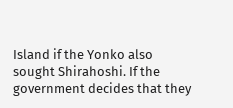Island if the Yonko also sought Shirahoshi. If the government decides that they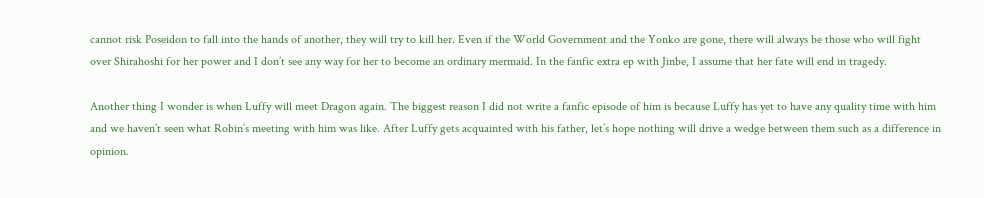cannot risk Poseidon to fall into the hands of another, they will try to kill her. Even if the World Government and the Yonko are gone, there will always be those who will fight over Shirahoshi for her power and I don’t see any way for her to become an ordinary mermaid. In the fanfic extra ep with Jinbe, I assume that her fate will end in tragedy.

Another thing I wonder is when Luffy will meet Dragon again. The biggest reason I did not write a fanfic episode of him is because Luffy has yet to have any quality time with him and we haven’t seen what Robin’s meeting with him was like. After Luffy gets acquainted with his father, let’s hope nothing will drive a wedge between them such as a difference in opinion.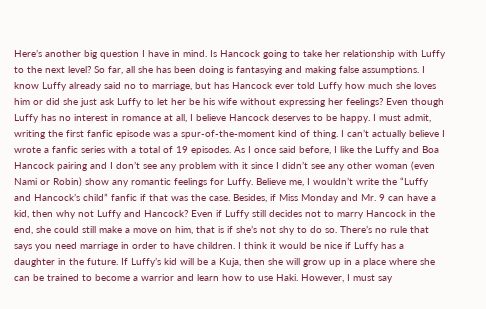Here’s another big question I have in mind. Is Hancock going to take her relationship with Luffy to the next level? So far, all she has been doing is fantasying and making false assumptions. I know Luffy already said no to marriage, but has Hancock ever told Luffy how much she loves him or did she just ask Luffy to let her be his wife without expressing her feelings? Even though Luffy has no interest in romance at all, I believe Hancock deserves to be happy. I must admit, writing the first fanfic episode was a spur-of-the-moment kind of thing. I can’t actually believe I wrote a fanfic series with a total of 19 episodes. As I once said before, I like the Luffy and Boa Hancock pairing and I don’t see any problem with it since I didn’t see any other woman (even Nami or Robin) show any romantic feelings for Luffy. Believe me, I wouldn’t write the “Luffy and Hancock’s child” fanfic if that was the case. Besides, if Miss Monday and Mr. 9 can have a kid, then why not Luffy and Hancock? Even if Luffy still decides not to marry Hancock in the end, she could still make a move on him, that is if she’s not shy to do so. There’s no rule that says you need marriage in order to have children. I think it would be nice if Luffy has a daughter in the future. If Luffy’s kid will be a Kuja, then she will grow up in a place where she can be trained to become a warrior and learn how to use Haki. However, I must say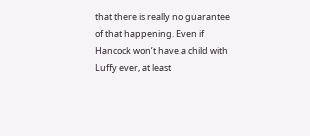that there is really no guarantee of that happening. Even if Hancock won’t have a child with Luffy ever, at least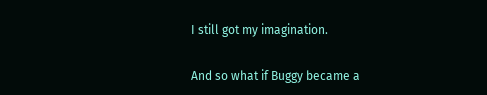I still got my imagination.

And so what if Buggy became a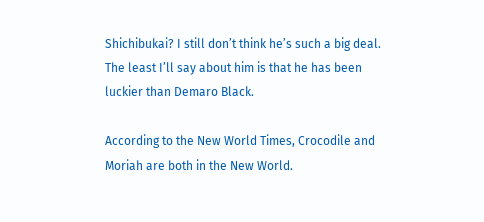Shichibukai? I still don’t think he’s such a big deal. The least I’ll say about him is that he has been luckier than Demaro Black.

According to the New World Times, Crocodile and Moriah are both in the New World.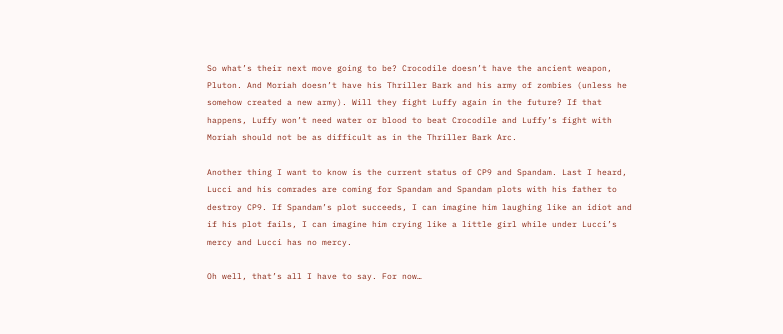So what’s their next move going to be? Crocodile doesn’t have the ancient weapon, Pluton. And Moriah doesn’t have his Thriller Bark and his army of zombies (unless he somehow created a new army). Will they fight Luffy again in the future? If that happens, Luffy won’t need water or blood to beat Crocodile and Luffy’s fight with Moriah should not be as difficult as in the Thriller Bark Arc.

Another thing I want to know is the current status of CP9 and Spandam. Last I heard, Lucci and his comrades are coming for Spandam and Spandam plots with his father to destroy CP9. If Spandam’s plot succeeds, I can imagine him laughing like an idiot and if his plot fails, I can imagine him crying like a little girl while under Lucci’s mercy and Lucci has no mercy.

Oh well, that’s all I have to say. For now…